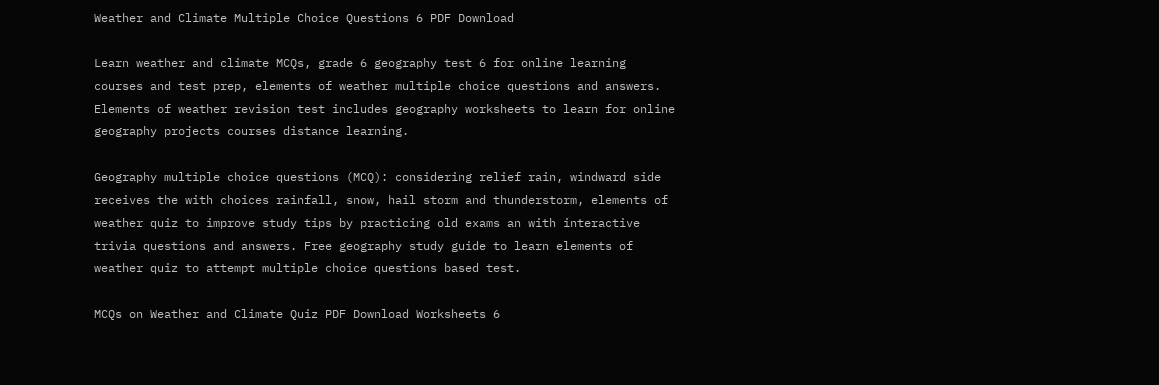Weather and Climate Multiple Choice Questions 6 PDF Download

Learn weather and climate MCQs, grade 6 geography test 6 for online learning courses and test prep, elements of weather multiple choice questions and answers. Elements of weather revision test includes geography worksheets to learn for online geography projects courses distance learning.

Geography multiple choice questions (MCQ): considering relief rain, windward side receives the with choices rainfall, snow, hail storm and thunderstorm, elements of weather quiz to improve study tips by practicing old exams an with interactive trivia questions and answers. Free geography study guide to learn elements of weather quiz to attempt multiple choice questions based test.

MCQs on Weather and Climate Quiz PDF Download Worksheets 6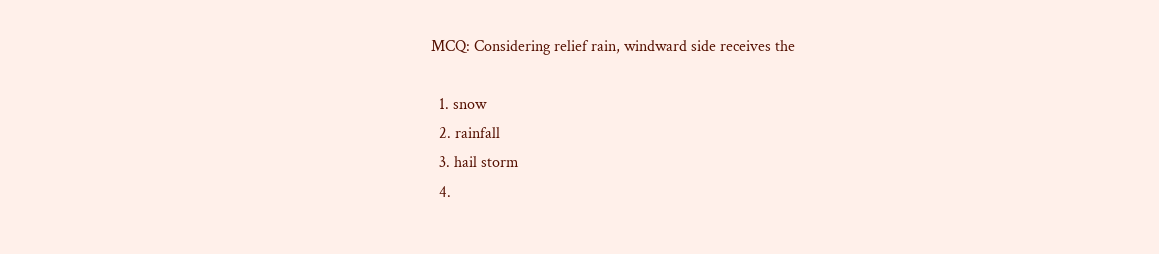MCQ: Considering relief rain, windward side receives the

  1. snow
  2. rainfall
  3. hail storm
  4.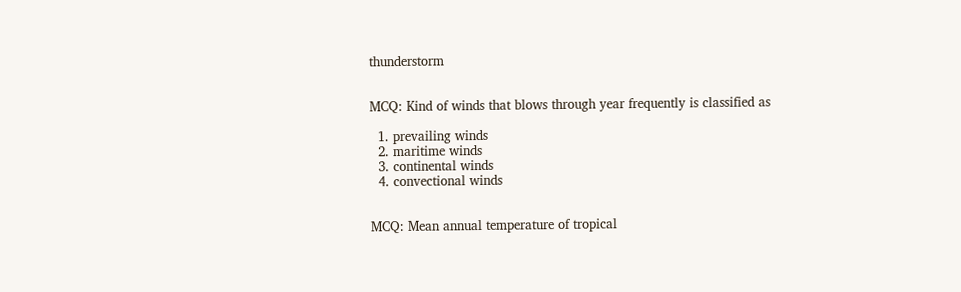thunderstorm


MCQ: Kind of winds that blows through year frequently is classified as

  1. prevailing winds
  2. maritime winds
  3. continental winds
  4. convectional winds


MCQ: Mean annual temperature of tropical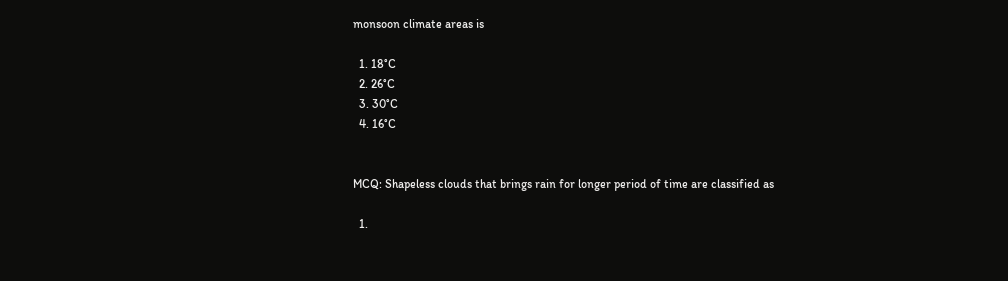monsoon climate areas is

  1. 18°C
  2. 26°C
  3. 30°C
  4. 16°C


MCQ: Shapeless clouds that brings rain for longer period of time are classified as

  1.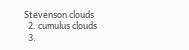Stevenson clouds
  2. cumulus clouds
  3.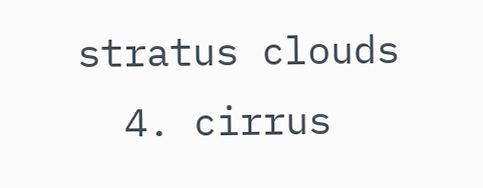stratus clouds
  4. cirrus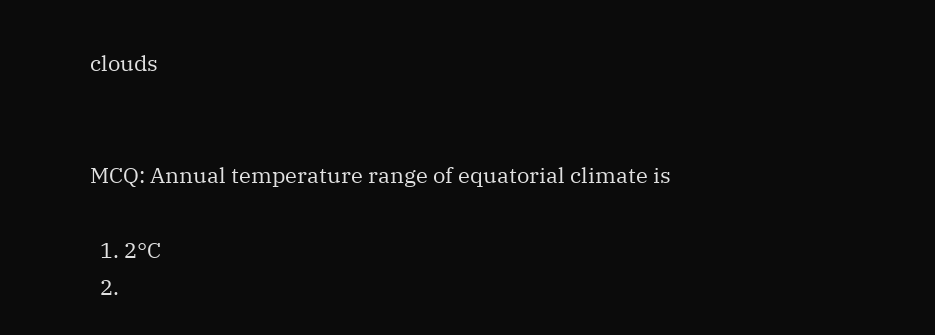clouds


MCQ: Annual temperature range of equatorial climate is

  1. 2°C
  2.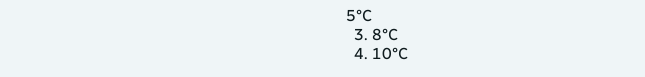5°C
  3. 8°C
  4. 10°C